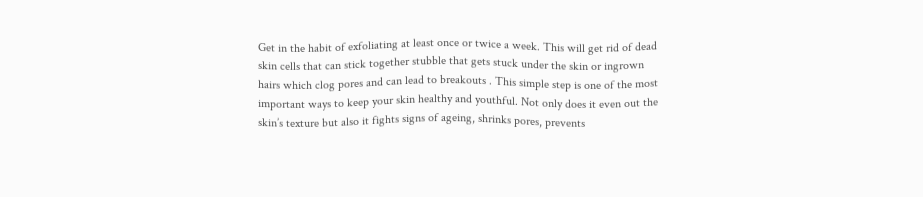Get in the habit of exfoliating at least once or twice a week. This will get rid of dead skin cells that can stick together stubble that gets stuck under the skin or ingrown hairs which clog pores and can lead to breakouts . This simple step is one of the most important ways to keep your skin healthy and youthful. Not only does it even out the skin’s texture but also it fights signs of ageing, shrinks pores, prevents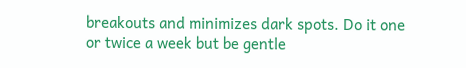breakouts and minimizes dark spots. Do it one or twice a week but be gentle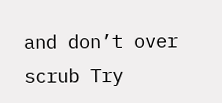and don’t over scrub Try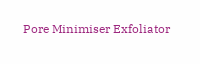Pore Minimiser Exfoliator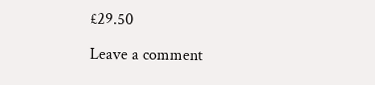£29.50

Leave a comment